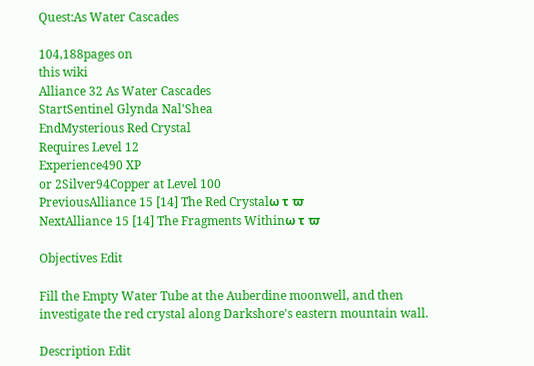Quest:As Water Cascades

104,188pages on
this wiki
Alliance 32 As Water Cascades
StartSentinel Glynda Nal'Shea
EndMysterious Red Crystal
Requires Level 12
Experience490 XP
or 2Silver94Copper at Level 100
PreviousAlliance 15 [14] The Red Crystalω τ ϖ
NextAlliance 15 [14] The Fragments Withinω τ ϖ

Objectives Edit

Fill the Empty Water Tube at the Auberdine moonwell, and then investigate the red crystal along Darkshore's eastern mountain wall.

Description Edit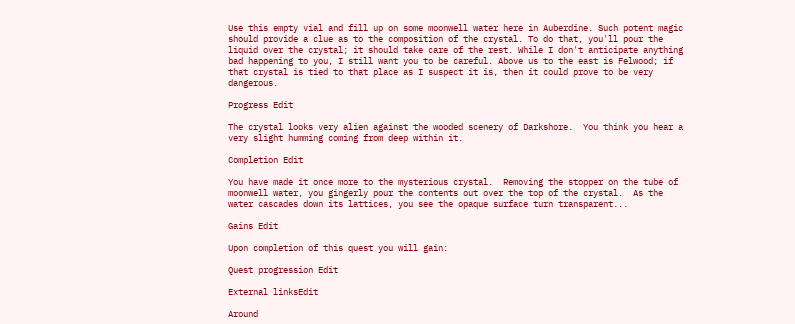Use this empty vial and fill up on some moonwell water here in Auberdine. Such potent magic should provide a clue as to the composition of the crystal. To do that, you'll pour the liquid over the crystal; it should take care of the rest. While I don't anticipate anything bad happening to you, I still want you to be careful. Above us to the east is Felwood; if that crystal is tied to that place as I suspect it is, then it could prove to be very dangerous.

Progress Edit

The crystal looks very alien against the wooded scenery of Darkshore.  You think you hear a very slight humming coming from deep within it.

Completion Edit

You have made it once more to the mysterious crystal.  Removing the stopper on the tube of moonwell water, you gingerly pour the contents out over the top of the crystal.  As the water cascades down its lattices, you see the opaque surface turn transparent...

Gains Edit

Upon completion of this quest you will gain:

Quest progression Edit

External linksEdit

Around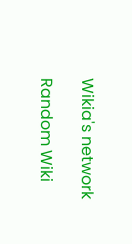Wikia's network

Random Wiki